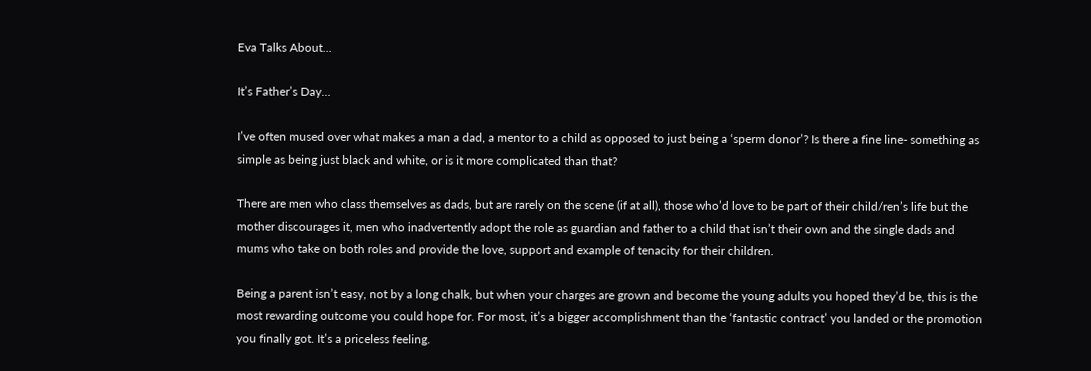Eva Talks About...

It’s Father’s Day…

I’ve often mused over what makes a man a dad, a mentor to a child as opposed to just being a ‘sperm donor’? Is there a fine line- something as simple as being just black and white, or is it more complicated than that?

There are men who class themselves as dads, but are rarely on the scene (if at all), those who’d love to be part of their child/ren’s life but the mother discourages it, men who inadvertently adopt the role as guardian and father to a child that isn’t their own and the single dads and mums who take on both roles and provide the love, support and example of tenacity for their children.

Being a parent isn’t easy, not by a long chalk, but when your charges are grown and become the young adults you hoped they’d be, this is the most rewarding outcome you could hope for. For most, it’s a bigger accomplishment than the ‘fantastic contract’ you landed or the promotion you finally got. It’s a priceless feeling.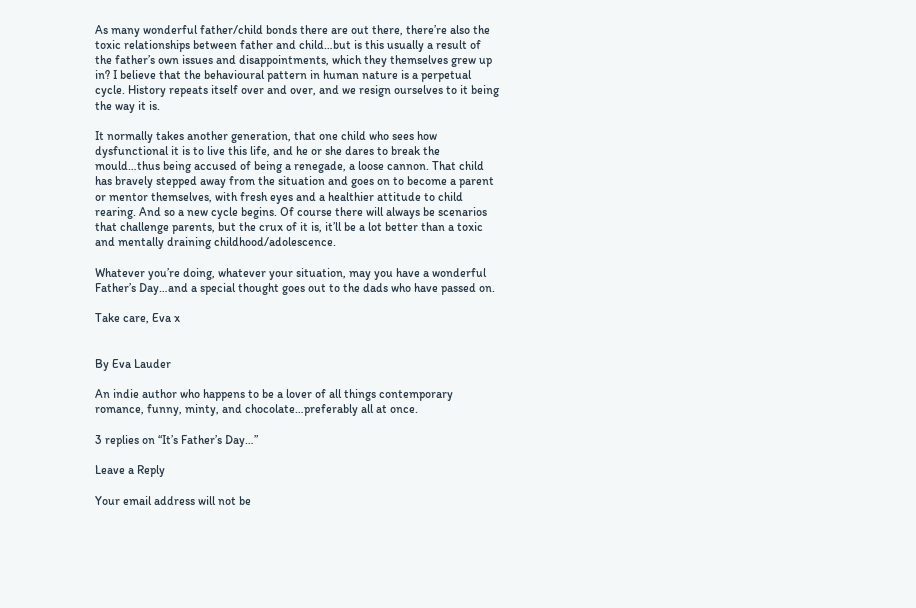As many wonderful father/child bonds there are out there, there’re also the toxic relationships between father and child…but is this usually a result of the father’s own issues and disappointments, which they themselves grew up in? I believe that the behavioural pattern in human nature is a perpetual cycle. History repeats itself over and over, and we resign ourselves to it being the way it is.

It normally takes another generation, that one child who sees how dysfunctional it is to live this life, and he or she dares to break the mould…thus being accused of being a renegade, a loose cannon. That child has bravely stepped away from the situation and goes on to become a parent or mentor themselves, with fresh eyes and a healthier attitude to child rearing. And so a new cycle begins. Of course there will always be scenarios that challenge parents, but the crux of it is, it’ll be a lot better than a toxic and mentally draining childhood/adolescence.

Whatever you’re doing, whatever your situation, may you have a wonderful Father’s Day…and a special thought goes out to the dads who have passed on.

Take care, Eva x


By Eva Lauder

An indie author who happens to be a lover of all things contemporary romance, funny, minty, and chocolate…preferably all at once.

3 replies on “It’s Father’s Day…”

Leave a Reply

Your email address will not be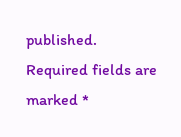published. Required fields are marked *